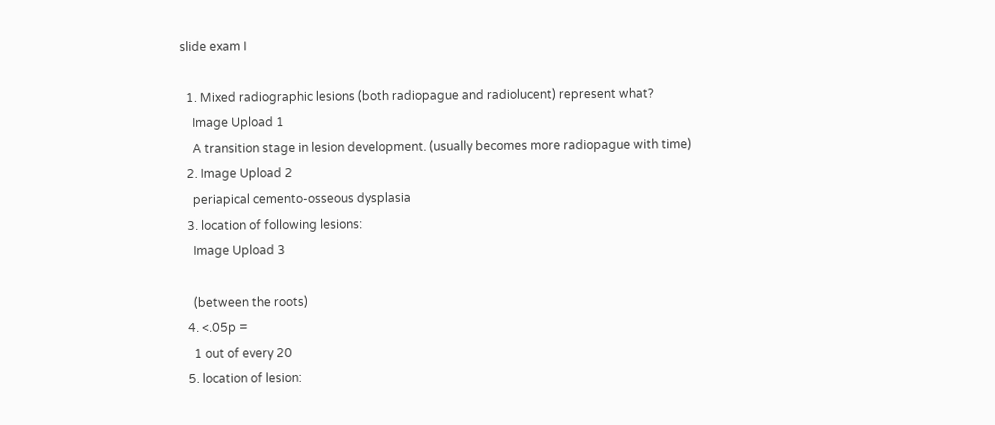slide exam I

  1. Mixed radiographic lesions (both radiopague and radiolucent) represent what?
    Image Upload 1
    A transition stage in lesion development. (usually becomes more radiopague with time)
  2. Image Upload 2
    periapical cemento-osseous dysplasia
  3. location of following lesions:
    Image Upload 3

    (between the roots)
  4. <.05p =
    1 out of every 20
  5. location of lesion: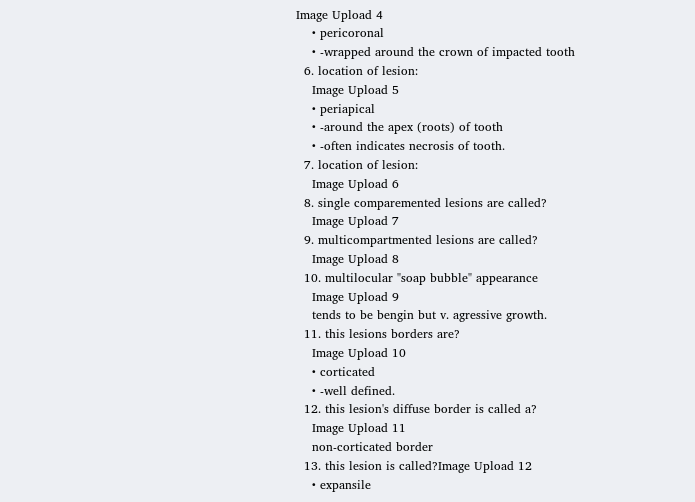Image Upload 4
    • pericoronal
    • -wrapped around the crown of impacted tooth
  6. location of lesion:
    Image Upload 5
    • periapical
    • -around the apex (roots) of tooth
    • -often indicates necrosis of tooth.
  7. location of lesion:
    Image Upload 6
  8. single comparemented lesions are called?
    Image Upload 7
  9. multicompartmented lesions are called?
    Image Upload 8
  10. multilocular "soap bubble" appearance
    Image Upload 9
    tends to be bengin but v. agressive growth.
  11. this lesions borders are?
    Image Upload 10
    • corticated
    • -well defined.
  12. this lesion's diffuse border is called a?
    Image Upload 11
    non-corticated border
  13. this lesion is called?Image Upload 12
    • expansile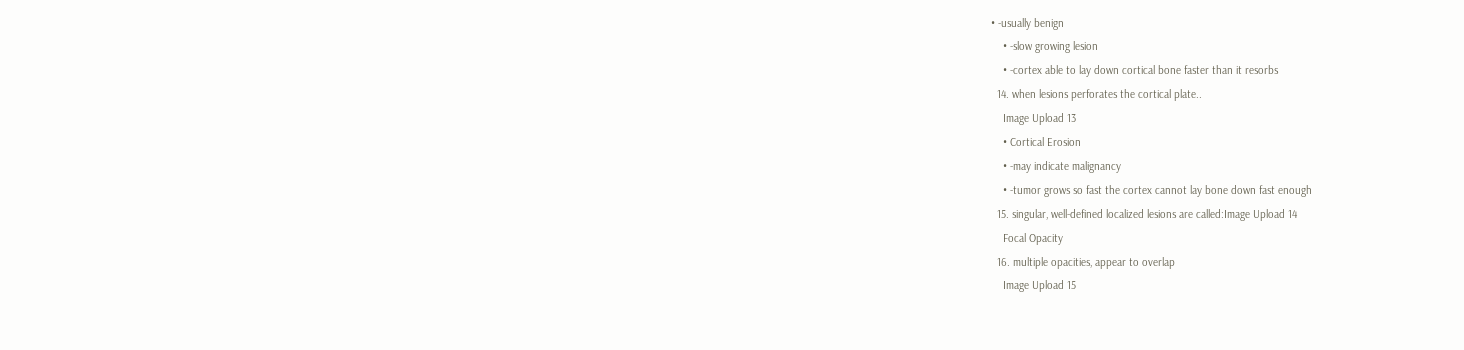• -usually benign
    • -slow growing lesion
    • -cortex able to lay down cortical bone faster than it resorbs
  14. when lesions perforates the cortical plate..
    Image Upload 13
    • Cortical Erosion
    • -may indicate malignancy
    • -tumor grows so fast the cortex cannot lay bone down fast enough
  15. singular, well-defined localized lesions are called:Image Upload 14
    Focal Opacity
  16. multiple opacities, appear to overlap
    Image Upload 15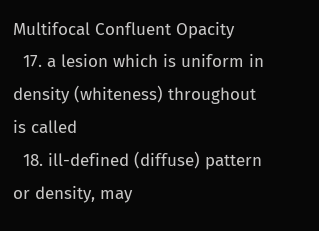Multifocal Confluent Opacity
  17. a lesion which is uniform in density (whiteness) throughout is called
  18. ill-defined (diffuse) pattern or density, may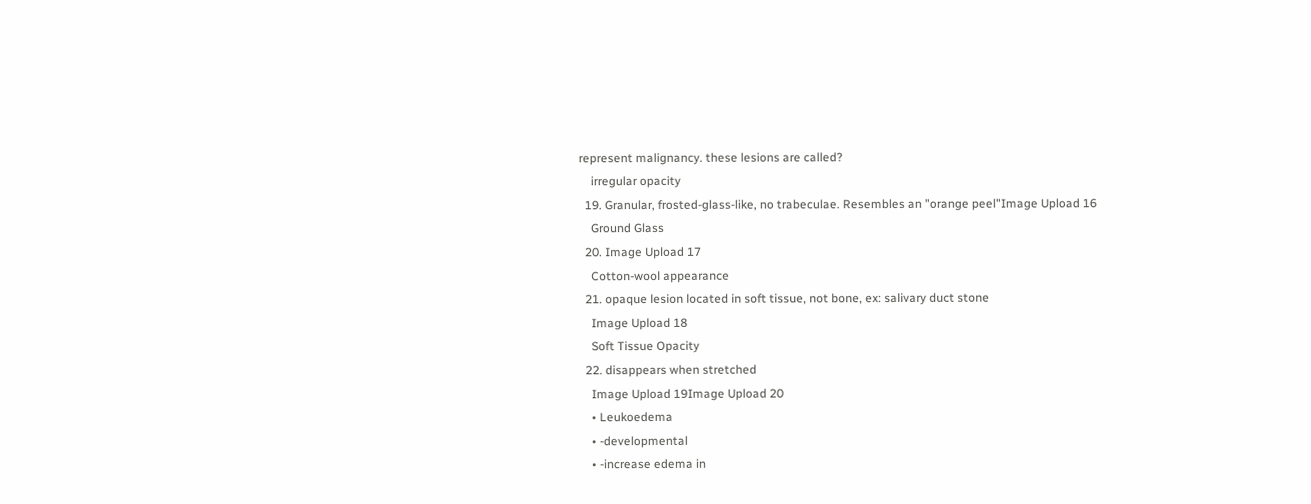represent malignancy. these lesions are called?
    irregular opacity
  19. Granular, frosted-glass-like, no trabeculae. Resembles an "orange peel"Image Upload 16
    Ground Glass
  20. Image Upload 17
    Cotton-wool appearance
  21. opaque lesion located in soft tissue, not bone, ex: salivary duct stone
    Image Upload 18
    Soft Tissue Opacity
  22. disappears when stretched
    Image Upload 19Image Upload 20
    • Leukoedema
    • -developmental
    • -increase edema in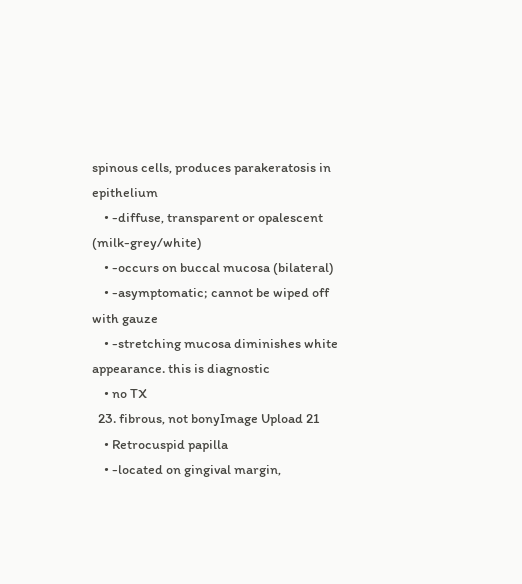spinous cells, produces parakeratosis in epithelium
    • -diffuse, transparent or opalescent (milk-grey/white)
    • -occurs on buccal mucosa (bilateral)
    • -asymptomatic; cannot be wiped off with gauze
    • -stretching mucosa diminishes white appearance. this is diagnostic
    • no TX
  23. fibrous, not bonyImage Upload 21
    • Retrocuspid papilla
    • -located on gingival margin,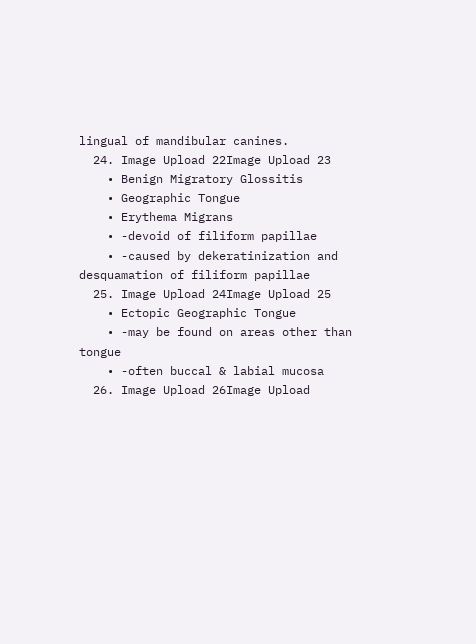lingual of mandibular canines.
  24. Image Upload 22Image Upload 23
    • Benign Migratory Glossitis
    • Geographic Tongue
    • Erythema Migrans
    • -devoid of filiform papillae
    • -caused by dekeratinization and desquamation of filiform papillae
  25. Image Upload 24Image Upload 25
    • Ectopic Geographic Tongue
    • -may be found on areas other than tongue
    • -often buccal & labial mucosa
  26. Image Upload 26Image Upload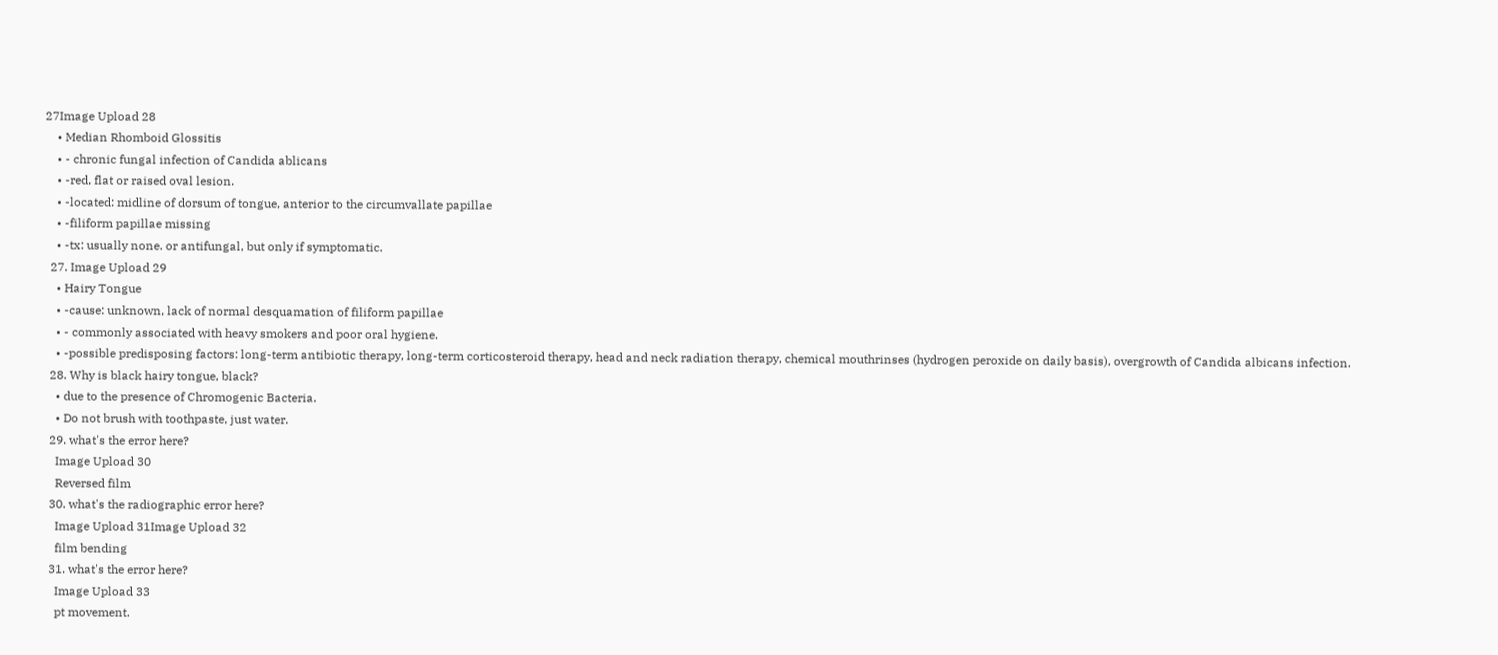27Image Upload 28
    • Median Rhomboid Glossitis
    • - chronic fungal infection of Candida ablicans
    • -red, flat or raised oval lesion.
    • -located: midline of dorsum of tongue, anterior to the circumvallate papillae
    • -filiform papillae missing
    • -tx: usually none. or antifungal, but only if symptomatic.
  27. Image Upload 29
    • Hairy Tongue
    • -cause: unknown, lack of normal desquamation of filiform papillae
    • - commonly associated with heavy smokers and poor oral hygiene.
    • -possible predisposing factors: long-term antibiotic therapy, long-term corticosteroid therapy, head and neck radiation therapy, chemical mouthrinses (hydrogen peroxide on daily basis), overgrowth of Candida albicans infection.
  28. Why is black hairy tongue, black?
    • due to the presence of Chromogenic Bacteria.
    • Do not brush with toothpaste, just water.
  29. what's the error here?
    Image Upload 30
    Reversed film
  30. what's the radiographic error here?
    Image Upload 31Image Upload 32
    film bending
  31. what's the error here?
    Image Upload 33
    pt movement.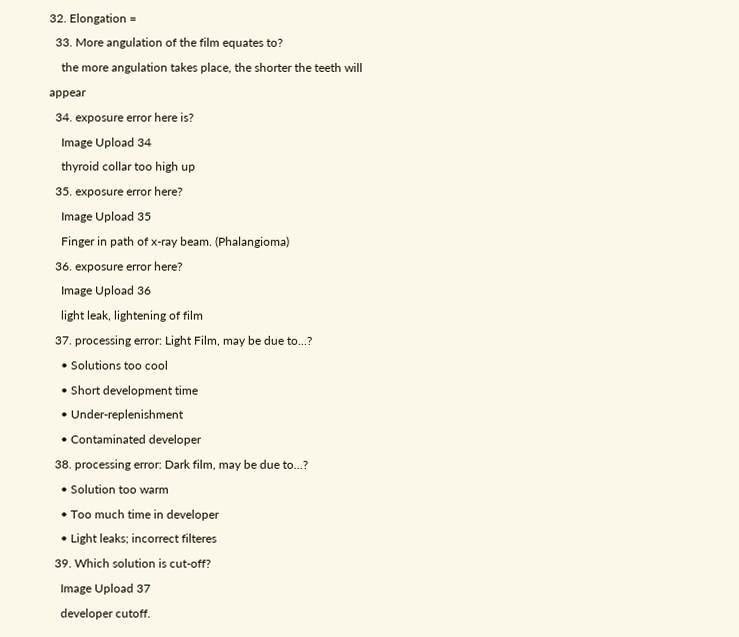32. Elongation =
  33. More angulation of the film equates to?
    the more angulation takes place, the shorter the teeth will appear
  34. exposure error here is?
    Image Upload 34
    thyroid collar too high up
  35. exposure error here?
    Image Upload 35
    Finger in path of x-ray beam. (Phalangioma)
  36. exposure error here?
    Image Upload 36
    light leak, lightening of film
  37. processing error: Light Film, may be due to...?
    • Solutions too cool
    • Short development time
    • Under-replenishment
    • Contaminated developer
  38. processing error: Dark film, may be due to...?
    • Solution too warm
    • Too much time in developer
    • Light leaks; incorrect filteres
  39. Which solution is cut-off?
    Image Upload 37
    developer cutoff.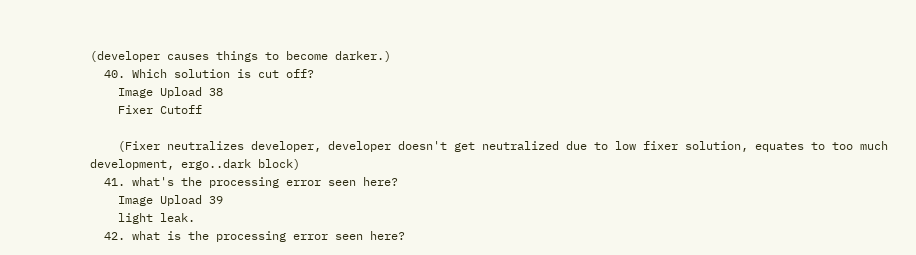(developer causes things to become darker.)
  40. Which solution is cut off?
    Image Upload 38
    Fixer Cutoff

    (Fixer neutralizes developer, developer doesn't get neutralized due to low fixer solution, equates to too much development, ergo..dark block)
  41. what's the processing error seen here?
    Image Upload 39
    light leak.
  42. what is the processing error seen here?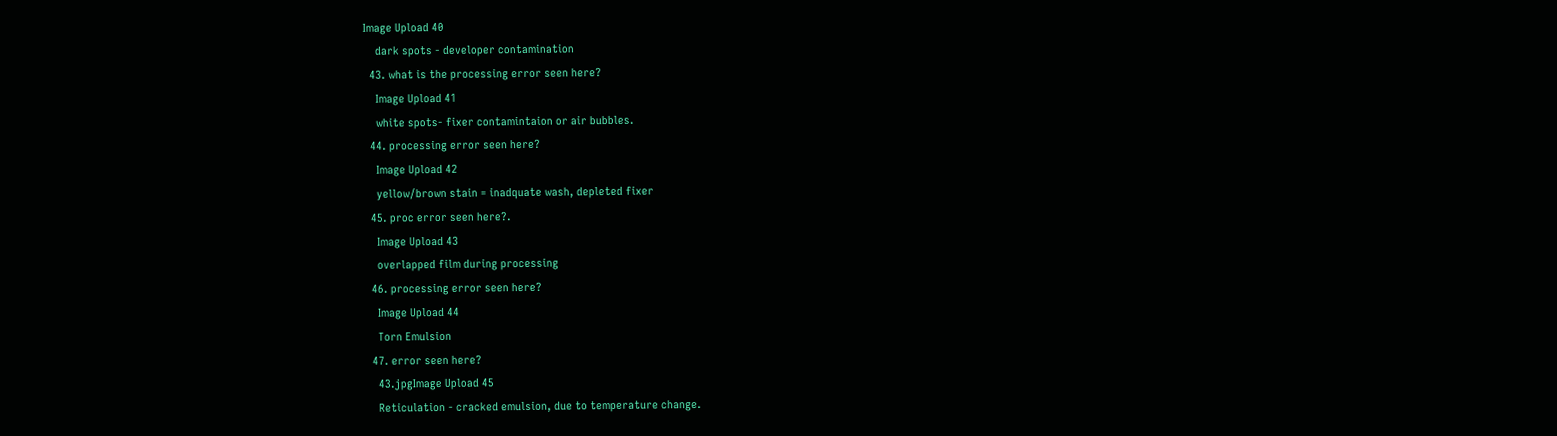Image Upload 40
    dark spots - developer contamination
  43. what is the processing error seen here?
    Image Upload 41
    white spots- fixer contamintaion or air bubbles.
  44. processing error seen here?
    Image Upload 42
    yellow/brown stain = inadquate wash, depleted fixer
  45. proc error seen here?.
    Image Upload 43
    overlapped film during processing
  46. processing error seen here?
    Image Upload 44
    Torn Emulsion
  47. error seen here?
    43.jpgImage Upload 45
    Reticulation - cracked emulsion, due to temperature change.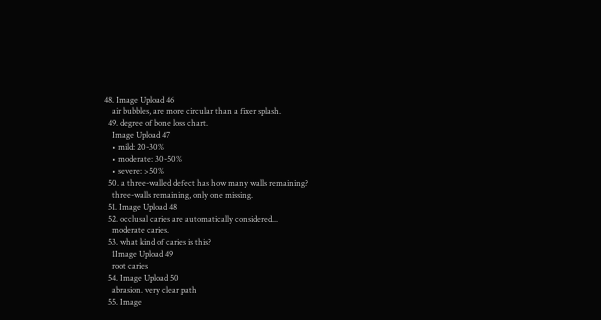48. Image Upload 46
    air bubbles, are more circular than a fixer splash.
  49. degree of bone loss chart.
    Image Upload 47
    • mild: 20-30%
    • moderate: 30-50%
    • severe: >50%
  50. a three-walled defect has how many walls remaining?
    three-walls remaining, only one missing.
  51. Image Upload 48
  52. occlusal caries are automatically considered...
    moderate caries.
  53. what kind of caries is this?
    1Image Upload 49
    root caries
  54. Image Upload 50
    abrasion. very clear path
  55. Image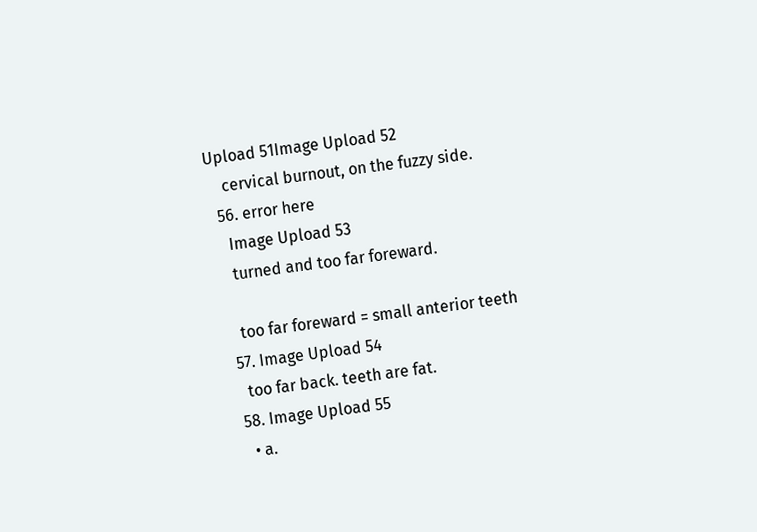Upload 51Image Upload 52
    cervical burnout, on the fuzzy side.
  56. error here
    Image Upload 53
    turned and too far foreward.

    too far foreward = small anterior teeth
  57. Image Upload 54
    too far back. teeth are fat.
  58. Image Upload 55
    • a.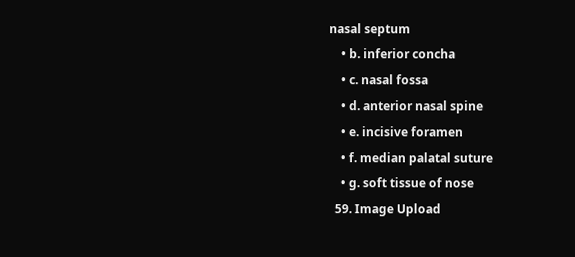nasal septum
    • b. inferior concha
    • c. nasal fossa
    • d. anterior nasal spine
    • e. incisive foramen
    • f. median palatal suture
    • g. soft tissue of nose
  59. Image Upload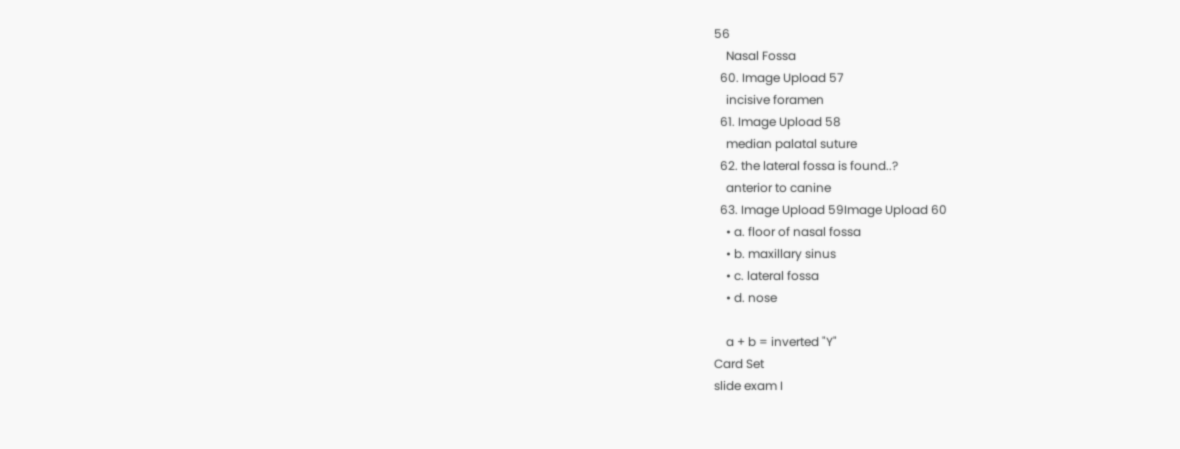56
    Nasal Fossa
  60. Image Upload 57
    incisive foramen
  61. Image Upload 58
    median palatal suture
  62. the lateral fossa is found..?
    anterior to canine
  63. Image Upload 59Image Upload 60
    • a. floor of nasal fossa
    • b. maxillary sinus
    • c. lateral fossa
    • d. nose

    a + b = inverted "Y"
Card Set
slide exam I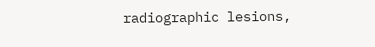radiographic lesions,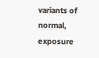variants of normal, exposure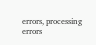errors, processing errors